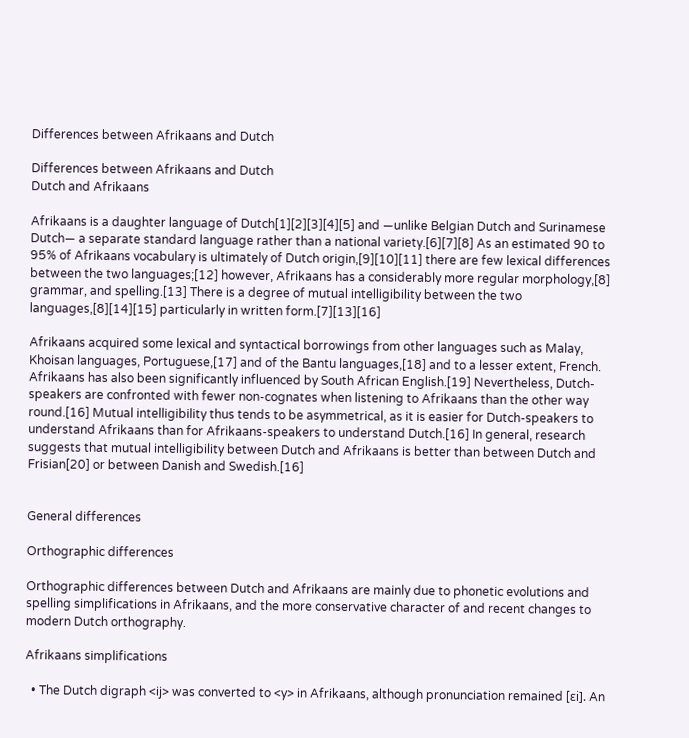Differences between Afrikaans and Dutch

Differences between Afrikaans and Dutch
Dutch and Afrikaans

Afrikaans is a daughter language of Dutch[1][2][3][4][5] and —unlike Belgian Dutch and Surinamese Dutch— a separate standard language rather than a national variety.[6][7][8] As an estimated 90 to 95% of Afrikaans vocabulary is ultimately of Dutch origin,[9][10][11] there are few lexical differences between the two languages;[12] however, Afrikaans has a considerably more regular morphology,[8] grammar, and spelling.[13] There is a degree of mutual intelligibility between the two languages,[8][14][15] particularly in written form.[7][13][16]

Afrikaans acquired some lexical and syntactical borrowings from other languages such as Malay, Khoisan languages, Portuguese,[17] and of the Bantu languages,[18] and to a lesser extent, French. Afrikaans has also been significantly influenced by South African English.[19] Nevertheless, Dutch-speakers are confronted with fewer non-cognates when listening to Afrikaans than the other way round.[16] Mutual intelligibility thus tends to be asymmetrical, as it is easier for Dutch-speakers to understand Afrikaans than for Afrikaans-speakers to understand Dutch.[16] In general, research suggests that mutual intelligibility between Dutch and Afrikaans is better than between Dutch and Frisian[20] or between Danish and Swedish.[16]


General differences

Orthographic differences

Orthographic differences between Dutch and Afrikaans are mainly due to phonetic evolutions and spelling simplifications in Afrikaans, and the more conservative character of and recent changes to modern Dutch orthography.

Afrikaans simplifications

  • The Dutch digraph <ij> was converted to <y> in Afrikaans, although pronunciation remained [ɛi]. An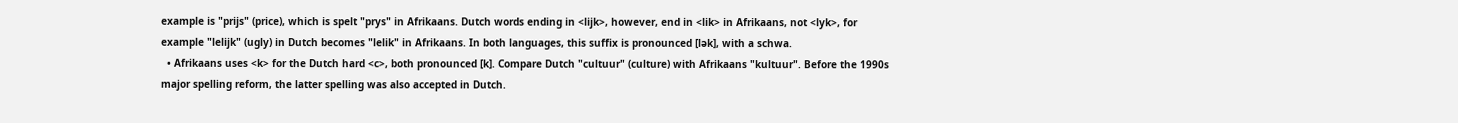example is "prijs" (price), which is spelt "prys" in Afrikaans. Dutch words ending in <lijk>, however, end in <lik> in Afrikaans, not <lyk>, for example "lelijk" (ugly) in Dutch becomes "lelik" in Afrikaans. In both languages, this suffix is pronounced [lək], with a schwa.
  • Afrikaans uses <k> for the Dutch hard <c>, both pronounced [k]. Compare Dutch "cultuur" (culture) with Afrikaans "kultuur". Before the 1990s major spelling reform, the latter spelling was also accepted in Dutch.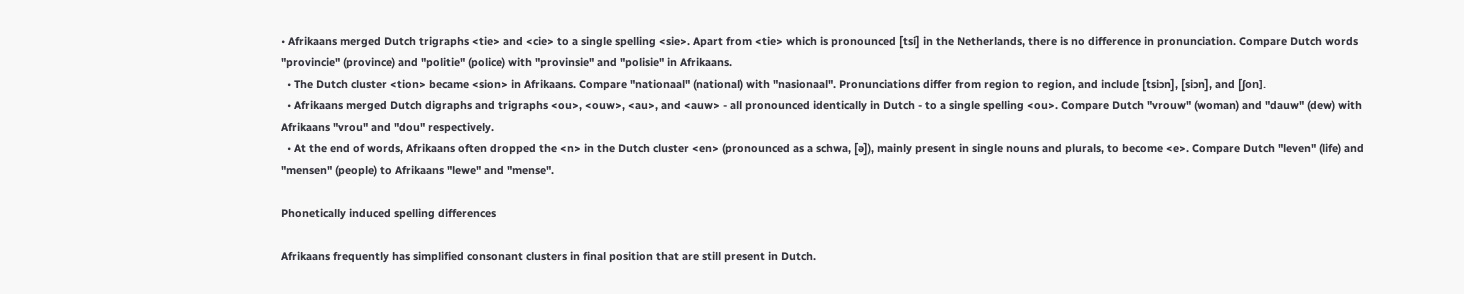• Afrikaans merged Dutch trigraphs <tie> and <cie> to a single spelling <sie>. Apart from <tie> which is pronounced [tsi] in the Netherlands, there is no difference in pronunciation. Compare Dutch words "provincie" (province) and "politie" (police) with "provinsie" and "polisie" in Afrikaans.
  • The Dutch cluster <tion> became <sion> in Afrikaans. Compare "nationaal" (national) with "nasionaal". Pronunciations differ from region to region, and include [tsiɔn], [siɔn], and [ʃon].
  • Afrikaans merged Dutch digraphs and trigraphs <ou>, <ouw>, <au>, and <auw> - all pronounced identically in Dutch - to a single spelling <ou>. Compare Dutch "vrouw" (woman) and "dauw" (dew) with Afrikaans "vrou" and "dou" respectively.
  • At the end of words, Afrikaans often dropped the <n> in the Dutch cluster <en> (pronounced as a schwa, [ə]), mainly present in single nouns and plurals, to become <e>. Compare Dutch "leven" (life) and "mensen" (people) to Afrikaans "lewe" and "mense".

Phonetically induced spelling differences

Afrikaans frequently has simplified consonant clusters in final position that are still present in Dutch.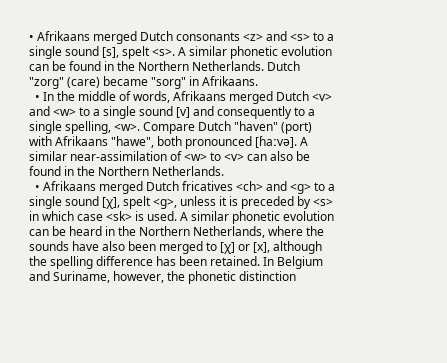• Afrikaans merged Dutch consonants <z> and <s> to a single sound [s], spelt <s>. A similar phonetic evolution can be found in the Northern Netherlands. Dutch "zorg" (care) became "sorg" in Afrikaans.
  • In the middle of words, Afrikaans merged Dutch <v> and <w> to a single sound [v] and consequently to a single spelling, <w>. Compare Dutch "haven" (port) with Afrikaans "hawe", both pronounced [ɦaːvə]. A similar near-assimilation of <w> to <v> can also be found in the Northern Netherlands.
  • Afrikaans merged Dutch fricatives <ch> and <g> to a single sound [χ], spelt <g>, unless it is preceded by <s> in which case <sk> is used. A similar phonetic evolution can be heard in the Northern Netherlands, where the sounds have also been merged to [χ] or [x], although the spelling difference has been retained. In Belgium and Suriname, however, the phonetic distinction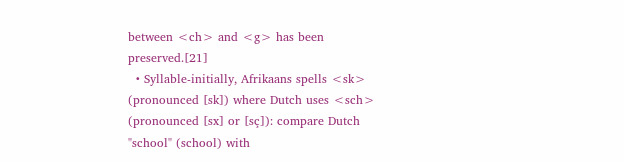between <ch> and <g> has been preserved.[21]
  • Syllable-initially, Afrikaans spells <sk> (pronounced [sk]) where Dutch uses <sch> (pronounced [sx] or [sç]): compare Dutch "school" (school) with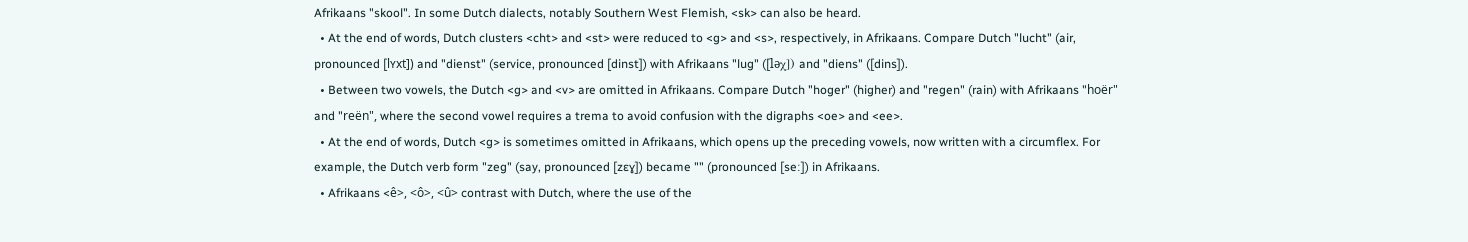Afrikaans "skool". In some Dutch dialects, notably Southern West Flemish, <sk> can also be heard.
  • At the end of words, Dutch clusters <cht> and <st> were reduced to <g> and <s>, respectively, in Afrikaans. Compare Dutch "lucht" (air, pronounced [lʏxt]) and "dienst" (service, pronounced [dinst]) with Afrikaans "lug" ([ləχ]) and "diens" ([dins]).
  • Between two vowels, the Dutch <g> and <v> are omitted in Afrikaans. Compare Dutch "hoger" (higher) and "regen" (rain) with Afrikaans "hoër" and "reën", where the second vowel requires a trema to avoid confusion with the digraphs <oe> and <ee>.
  • At the end of words, Dutch <g> is sometimes omitted in Afrikaans, which opens up the preceding vowels, now written with a circumflex. For example, the Dutch verb form "zeg" (say, pronounced [zɛɣ]) became "" (pronounced [seː]) in Afrikaans.
  • Afrikaans <ê>, <ô>, <û> contrast with Dutch, where the use of the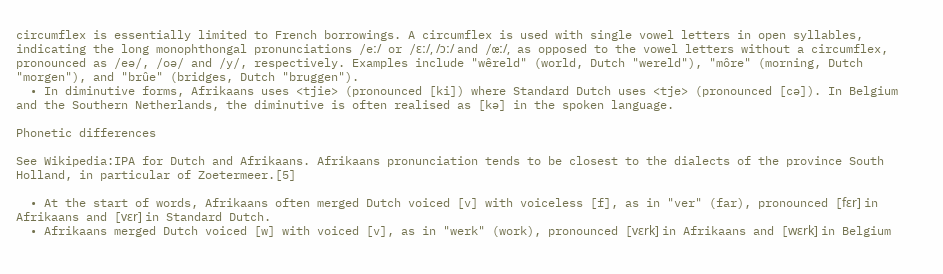circumflex is essentially limited to French borrowings. A circumflex is used with single vowel letters in open syllables, indicating the long monophthongal pronunciations /eː/ or /ɛː/, /ɔː/ and /œː/, as opposed to the vowel letters without a circumflex, pronounced as /eə/, /oə/ and /y/, respectively. Examples include "wêreld" (world, Dutch "wereld"), "môre" (morning, Dutch "morgen"), and "brûe" (bridges, Dutch "bruggen").
  • In diminutive forms, Afrikaans uses <tjie> (pronounced [ki]) where Standard Dutch uses <tje> (pronounced [cə]). In Belgium and the Southern Netherlands, the diminutive is often realised as [kə] in the spoken language.

Phonetic differences

See Wikipedia:IPA for Dutch and Afrikaans. Afrikaans pronunciation tends to be closest to the dialects of the province South Holland, in particular of Zoetermeer.[5]

  • At the start of words, Afrikaans often merged Dutch voiced [v] with voiceless [f], as in "ver" (far), pronounced [fɛr] in Afrikaans and [vɛr] in Standard Dutch.
  • Afrikaans merged Dutch voiced [w] with voiced [v], as in "werk" (work), pronounced [vɛrk] in Afrikaans and [wɛrk] in Belgium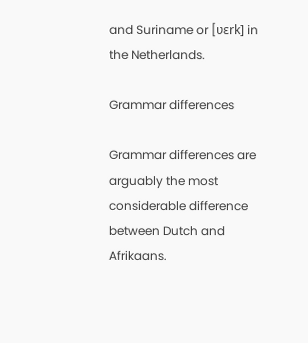and Suriname or [ʋɛrk] in the Netherlands.

Grammar differences

Grammar differences are arguably the most considerable difference between Dutch and Afrikaans.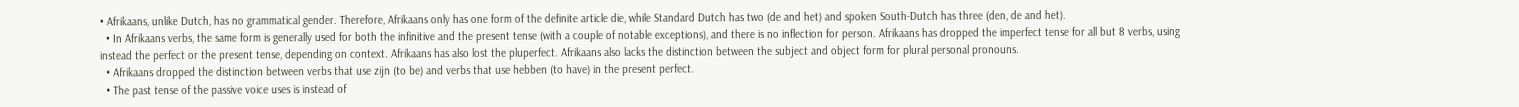• Afrikaans, unlike Dutch, has no grammatical gender. Therefore, Afrikaans only has one form of the definite article die, while Standard Dutch has two (de and het) and spoken South-Dutch has three (den, de and het).
  • In Afrikaans verbs, the same form is generally used for both the infinitive and the present tense (with a couple of notable exceptions), and there is no inflection for person. Afrikaans has dropped the imperfect tense for all but 8 verbs, using instead the perfect or the present tense, depending on context. Afrikaans has also lost the pluperfect. Afrikaans also lacks the distinction between the subject and object form for plural personal pronouns.
  • Afrikaans dropped the distinction between verbs that use zijn (to be) and verbs that use hebben (to have) in the present perfect.
  • The past tense of the passive voice uses is instead of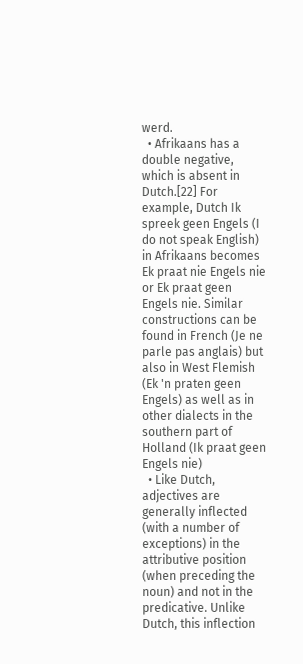werd.
  • Afrikaans has a double negative, which is absent in Dutch.[22] For example, Dutch Ik spreek geen Engels (I do not speak English) in Afrikaans becomes Ek praat nie Engels nie or Ek praat geen Engels nie. Similar constructions can be found in French (Je ne parle pas anglais) but also in West Flemish (Ek 'n praten geen Engels) as well as in other dialects in the southern part of Holland (Ik praat geen Engels nie)
  • Like Dutch, adjectives are generally inflected (with a number of exceptions) in the attributive position (when preceding the noun) and not in the predicative. Unlike Dutch, this inflection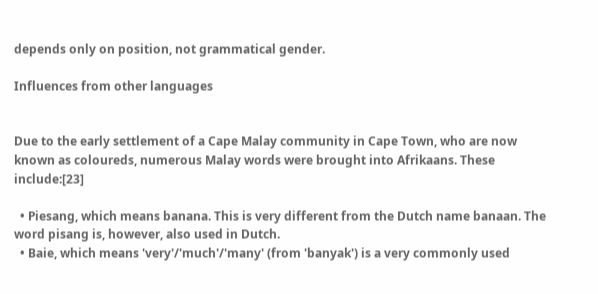depends only on position, not grammatical gender.

Influences from other languages


Due to the early settlement of a Cape Malay community in Cape Town, who are now known as coloureds, numerous Malay words were brought into Afrikaans. These include:[23]

  • Piesang, which means banana. This is very different from the Dutch name banaan. The word pisang is, however, also used in Dutch.
  • Baie, which means 'very'/'much'/'many' (from 'banyak') is a very commonly used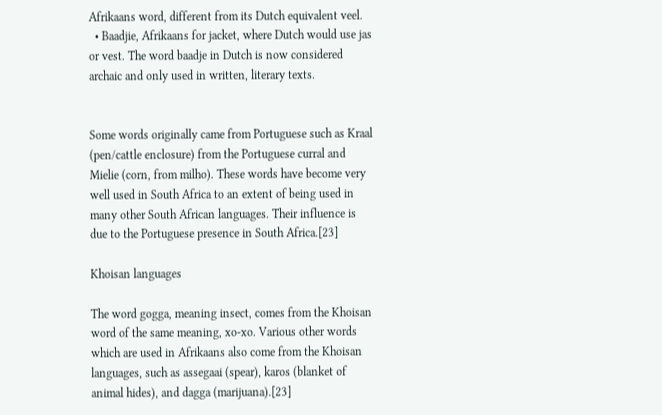Afrikaans word, different from its Dutch equivalent veel.
  • Baadjie, Afrikaans for jacket, where Dutch would use jas or vest. The word baadje in Dutch is now considered archaic and only used in written, literary texts.


Some words originally came from Portuguese such as Kraal (pen/cattle enclosure) from the Portuguese curral and Mielie (corn, from milho). These words have become very well used in South Africa to an extent of being used in many other South African languages. Their influence is due to the Portuguese presence in South Africa.[23]

Khoisan languages

The word gogga, meaning insect, comes from the Khoisan word of the same meaning, xo-xo. Various other words which are used in Afrikaans also come from the Khoisan languages, such as assegaai (spear), karos (blanket of animal hides), and dagga (marijuana).[23]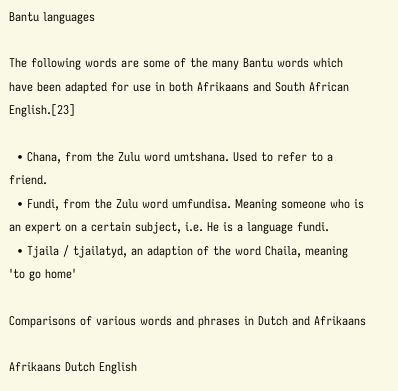Bantu languages

The following words are some of the many Bantu words which have been adapted for use in both Afrikaans and South African English.[23]

  • Chana, from the Zulu word umtshana. Used to refer to a friend.
  • Fundi, from the Zulu word umfundisa. Meaning someone who is an expert on a certain subject, i.e. He is a language fundi.
  • Tjaila / tjailatyd, an adaption of the word Chaila, meaning 'to go home'

Comparisons of various words and phrases in Dutch and Afrikaans

Afrikaans Dutch English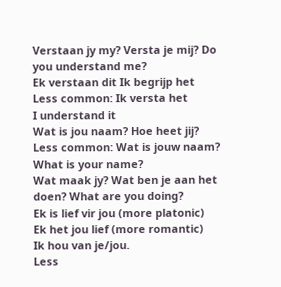Verstaan jy my? Versta je mij? Do you understand me?
Ek verstaan dit Ik begrijp het
Less common: Ik versta het
I understand it
Wat is jou naam? Hoe heet jij?
Less common: Wat is jouw naam?
What is your name?
Wat maak jy? Wat ben je aan het doen? What are you doing?
Ek is lief vir jou (more platonic)
Ek het jou lief (more romantic)
Ik hou van je/jou.
Less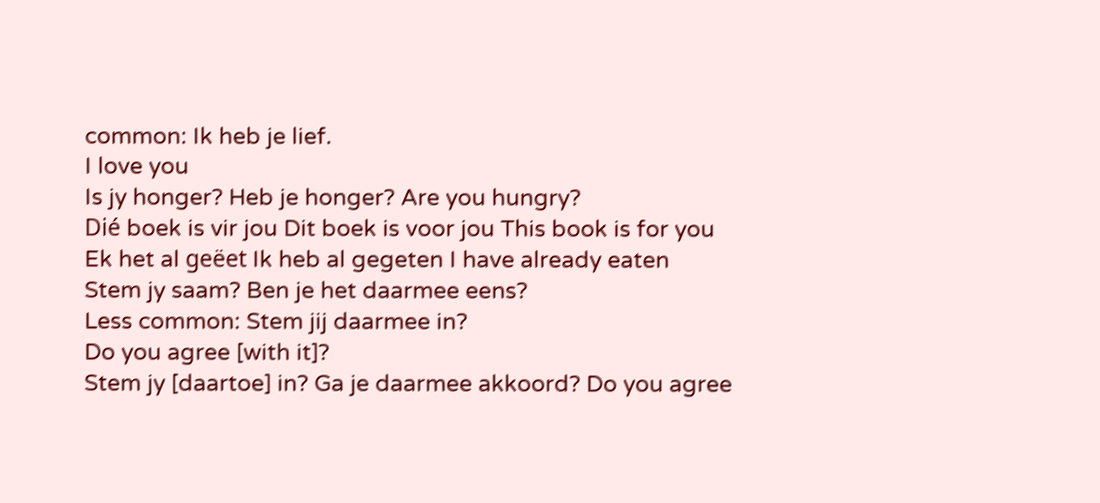common: Ik heb je lief.
I love you
Is jy honger? Heb je honger? Are you hungry?
Dié boek is vir jou Dit boek is voor jou This book is for you
Ek het al geëet Ik heb al gegeten I have already eaten
Stem jy saam? Ben je het daarmee eens?
Less common: Stem jij daarmee in?
Do you agree [with it]?
Stem jy [daartoe] in? Ga je daarmee akkoord? Do you agree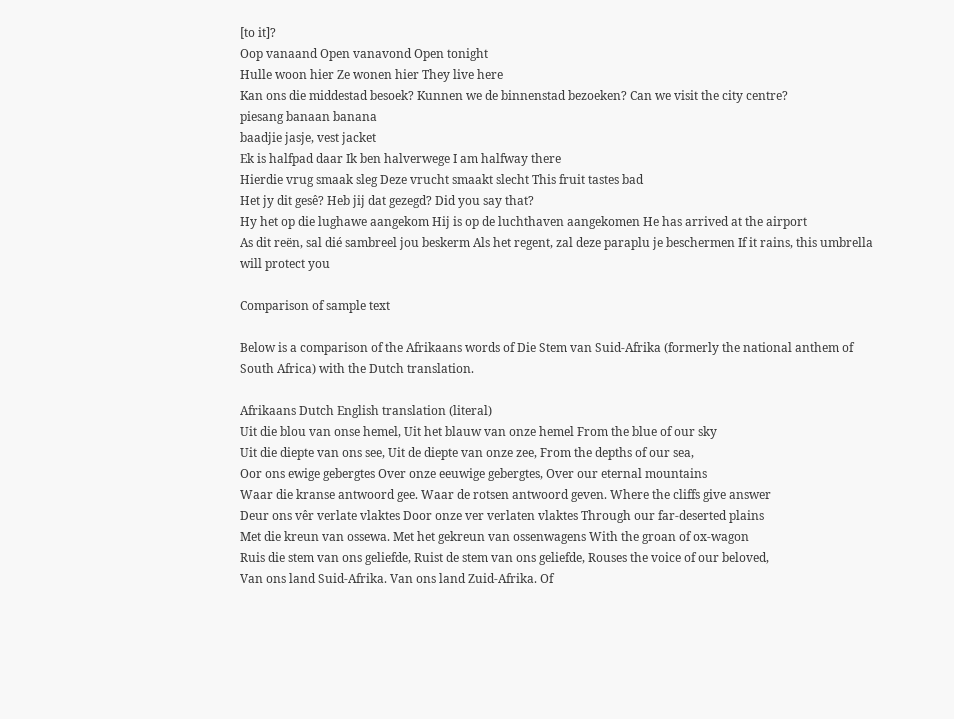[to it]?
Oop vanaand Open vanavond Open tonight
Hulle woon hier Ze wonen hier They live here
Kan ons die middestad besoek? Kunnen we de binnenstad bezoeken? Can we visit the city centre?
piesang banaan banana
baadjie jasje, vest jacket
Ek is halfpad daar Ik ben halverwege I am halfway there
Hierdie vrug smaak sleg Deze vrucht smaakt slecht This fruit tastes bad
Het jy dit gesê? Heb jij dat gezegd? Did you say that?
Hy het op die lughawe aangekom Hij is op de luchthaven aangekomen He has arrived at the airport
As dit reën, sal dié sambreel jou beskerm Als het regent, zal deze paraplu je beschermen If it rains, this umbrella will protect you

Comparison of sample text

Below is a comparison of the Afrikaans words of Die Stem van Suid-Afrika (formerly the national anthem of South Africa) with the Dutch translation.

Afrikaans Dutch English translation (literal)
Uit die blou van onse hemel, Uit het blauw van onze hemel From the blue of our sky
Uit die diepte van ons see, Uit de diepte van onze zee, From the depths of our sea,
Oor ons ewige gebergtes Over onze eeuwige gebergtes, Over our eternal mountains
Waar die kranse antwoord gee. Waar de rotsen antwoord geven. Where the cliffs give answer
Deur ons vêr verlate vlaktes Door onze ver verlaten vlaktes Through our far-deserted plains
Met die kreun van ossewa. Met het gekreun van ossenwagens With the groan of ox-wagon
Ruis die stem van ons geliefde, Ruist de stem van ons geliefde, Rouses the voice of our beloved,
Van ons land Suid-Afrika. Van ons land Zuid-Afrika. Of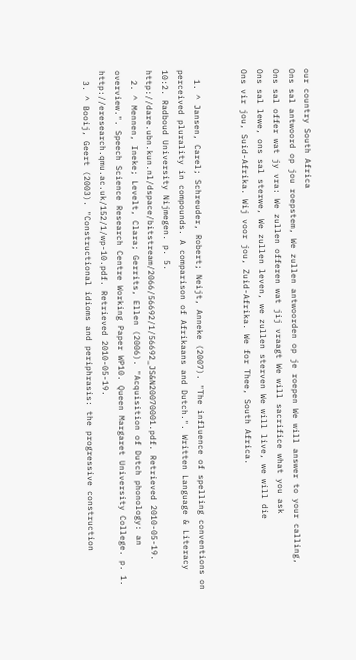our country South Africa
Ons sal antwoord op jou roepstem, We zullen antwoorden op je roepen We will answer to your calling,
Ons sal offer wat jy vra: We zullen offeren wat jij vraagt We will sacrifice what you ask
Ons sal lewe, ons sal sterwe, We zullen leven, we zullen sterven We will live, we will die
Ons vir jou, Suid-Afrika. Wij voor jou, Zuid-Afrika. We for Thee, South Africa.


  1. ^ Jansen, Carel; Schreuder, Robert; Neijt, Anneke (2007). "The influence of spelling conventions on perceived plurality in compounds. A comparison of Afrikaans and Dutch.". Written Language & Literacy 10:2. Radboud University Nijmegen. p. 5. http://dare.ubn.kun.nl/dspace/bitstream/2066/56692/1/56692_JS&N20070001.pdf. Retrieved 2010-05-19.
  2. ^ Mennen, Ineke; Levelt, Clara; Gerrits, Ellen (2006). "Acquisition of Dutch phonology: an overview.". Speech Science Research Centre Working Paper WP10. Queen Margaret University College. p. 1. http://eresearch.qmu.ac.uk/152/1/wp-10.pdf. Retrieved 2010-05-19.
  3. ^ Booij, Geert (2003). "Constructional idioms and periphrasis: the progressive construction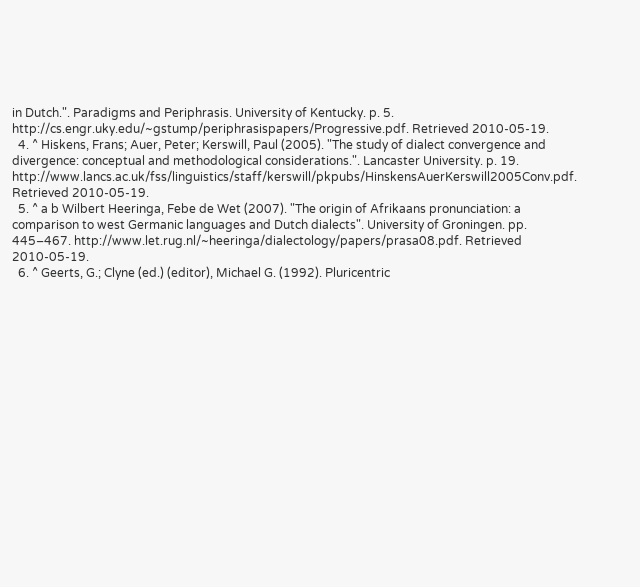in Dutch.". Paradigms and Periphrasis. University of Kentucky. p. 5. http://cs.engr.uky.edu/~gstump/periphrasispapers/Progressive.pdf. Retrieved 2010-05-19.
  4. ^ Hiskens, Frans; Auer, Peter; Kerswill, Paul (2005). "The study of dialect convergence and divergence: conceptual and methodological considerations.". Lancaster University. p. 19. http://www.lancs.ac.uk/fss/linguistics/staff/kerswill/pkpubs/HinskensAuerKerswill2005Conv.pdf. Retrieved 2010-05-19.
  5. ^ a b Wilbert Heeringa, Febe de Wet (2007). "The origin of Afrikaans pronunciation: a comparison to west Germanic languages and Dutch dialects". University of Groningen. pp. 445–467. http://www.let.rug.nl/~heeringa/dialectology/papers/prasa08.pdf. Retrieved 2010-05-19.
  6. ^ Geerts, G.; Clyne (ed.) (editor), Michael G. (1992). Pluricentric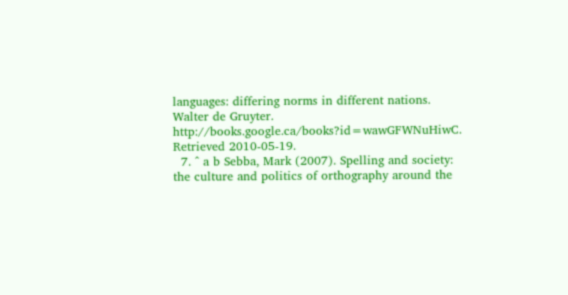languages: differing norms in different nations. Walter de Gruyter. http://books.google.ca/books?id=wawGFWNuHiwC. Retrieved 2010-05-19.
  7. ^ a b Sebba, Mark (2007). Spelling and society: the culture and politics of orthography around the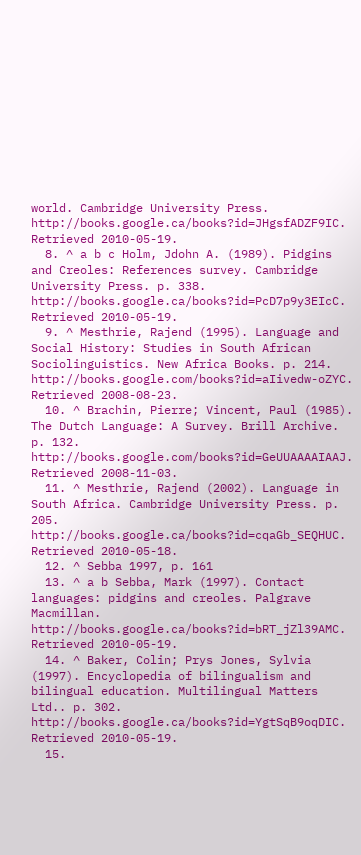world. Cambridge University Press. http://books.google.ca/books?id=JHgsfADZF9IC. Retrieved 2010-05-19.
  8. ^ a b c Holm, Jdohn A. (1989). Pidgins and Creoles: References survey. Cambridge University Press. p. 338. http://books.google.ca/books?id=PcD7p9y3EIcC. Retrieved 2010-05-19.
  9. ^ Mesthrie, Rajend (1995). Language and Social History: Studies in South African Sociolinguistics. New Africa Books. p. 214. http://books.google.com/books?id=aIivedw-oZYC. Retrieved 2008-08-23.
  10. ^ Brachin, Pierre; Vincent, Paul (1985). The Dutch Language: A Survey. Brill Archive. p. 132. http://books.google.com/books?id=GeUUAAAAIAAJ. Retrieved 2008-11-03.
  11. ^ Mesthrie, Rajend (2002). Language in South Africa. Cambridge University Press. p. 205. http://books.google.ca/books?id=cqaGb_SEQHUC. Retrieved 2010-05-18.
  12. ^ Sebba 1997, p. 161
  13. ^ a b Sebba, Mark (1997). Contact languages: pidgins and creoles. Palgrave Macmillan. http://books.google.ca/books?id=bRT_jZl39AMC. Retrieved 2010-05-19.
  14. ^ Baker, Colin; Prys Jones, Sylvia (1997). Encyclopedia of bilingualism and bilingual education. Multilingual Matters Ltd.. p. 302. http://books.google.ca/books?id=YgtSqB9oqDIC. Retrieved 2010-05-19.
  15.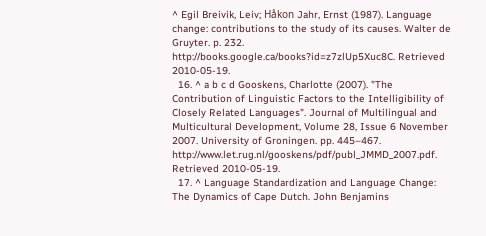^ Egil Breivik, Leiv; Håkon Jahr, Ernst (1987). Language change: contributions to the study of its causes. Walter de Gruyter. p. 232. http://books.google.ca/books?id=z7zlUp5Xuc8C. Retrieved 2010-05-19.
  16. ^ a b c d Gooskens, Charlotte (2007). "The Contribution of Linguistic Factors to the Intelligibility of Closely Related Languages". Journal of Multilingual and Multicultural Development, Volume 28, Issue 6 November 2007. University of Groningen. pp. 445–467. http://www.let.rug.nl/gooskens/pdf/publ_JMMD_2007.pdf. Retrieved 2010-05-19.
  17. ^ Language Standardization and Language Change: The Dynamics of Cape Dutch. John Benjamins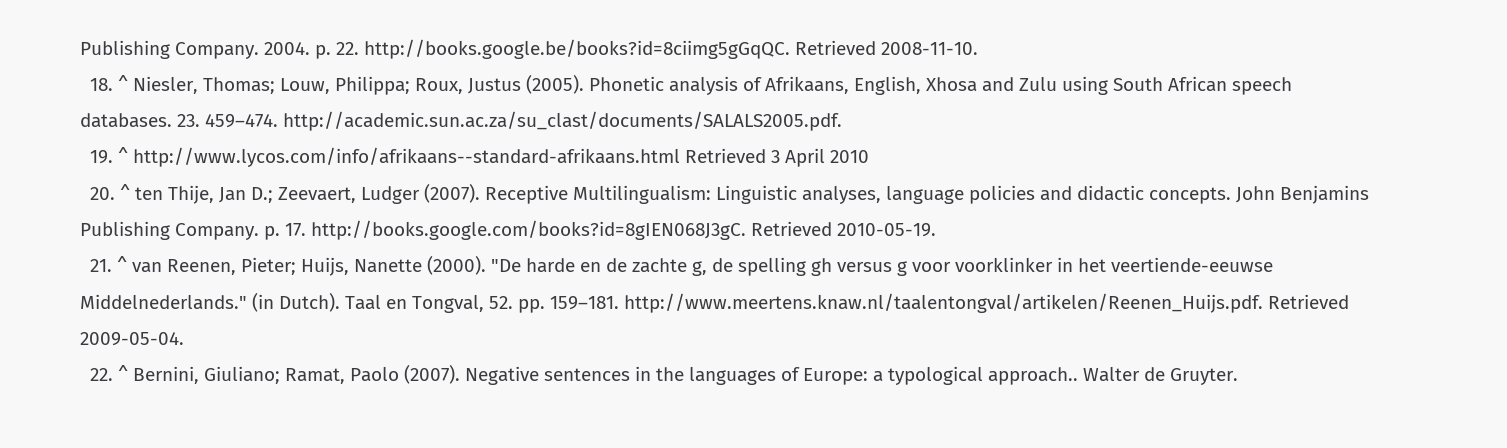Publishing Company. 2004. p. 22. http://books.google.be/books?id=8ciimg5gGqQC. Retrieved 2008-11-10.
  18. ^ Niesler, Thomas; Louw, Philippa; Roux, Justus (2005). Phonetic analysis of Afrikaans, English, Xhosa and Zulu using South African speech databases. 23. 459–474. http://academic.sun.ac.za/su_clast/documents/SALALS2005.pdf.
  19. ^ http://www.lycos.com/info/afrikaans--standard-afrikaans.html Retrieved 3 April 2010
  20. ^ ten Thije, Jan D.; Zeevaert, Ludger (2007). Receptive Multilingualism: Linguistic analyses, language policies and didactic concepts. John Benjamins Publishing Company. p. 17. http://books.google.com/books?id=8gIEN068J3gC. Retrieved 2010-05-19.
  21. ^ van Reenen, Pieter; Huijs, Nanette (2000). "De harde en de zachte g, de spelling gh versus g voor voorklinker in het veertiende-eeuwse Middelnederlands." (in Dutch). Taal en Tongval, 52. pp. 159–181. http://www.meertens.knaw.nl/taalentongval/artikelen/Reenen_Huijs.pdf. Retrieved 2009-05-04.
  22. ^ Bernini, Giuliano; Ramat, Paolo (2007). Negative sentences in the languages of Europe: a typological approach.. Walter de Gruyter.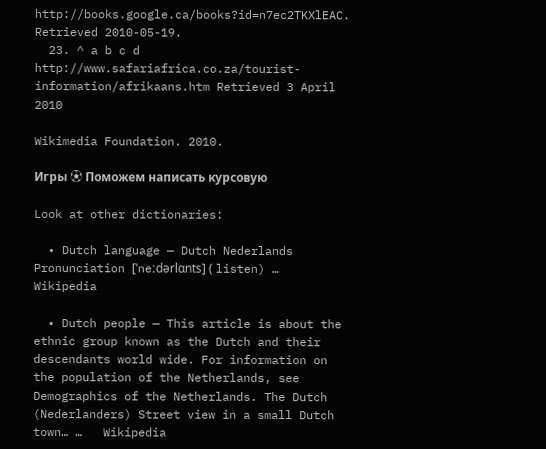http://books.google.ca/books?id=n7ec2TKXlEAC. Retrieved 2010-05-19.
  23. ^ a b c d http://www.safariafrica.co.za/tourist-information/afrikaans.htm Retrieved 3 April 2010

Wikimedia Foundation. 2010.

Игры ⚽ Поможем написать курсовую

Look at other dictionaries:

  • Dutch language — Dutch Nederlands Pronunciation [ˈneːdərlɑnts] ( listen) …   Wikipedia

  • Dutch people — This article is about the ethnic group known as the Dutch and their descendants world wide. For information on the population of the Netherlands, see Demographics of the Netherlands. The Dutch (Nederlanders) Street view in a small Dutch town… …   Wikipedia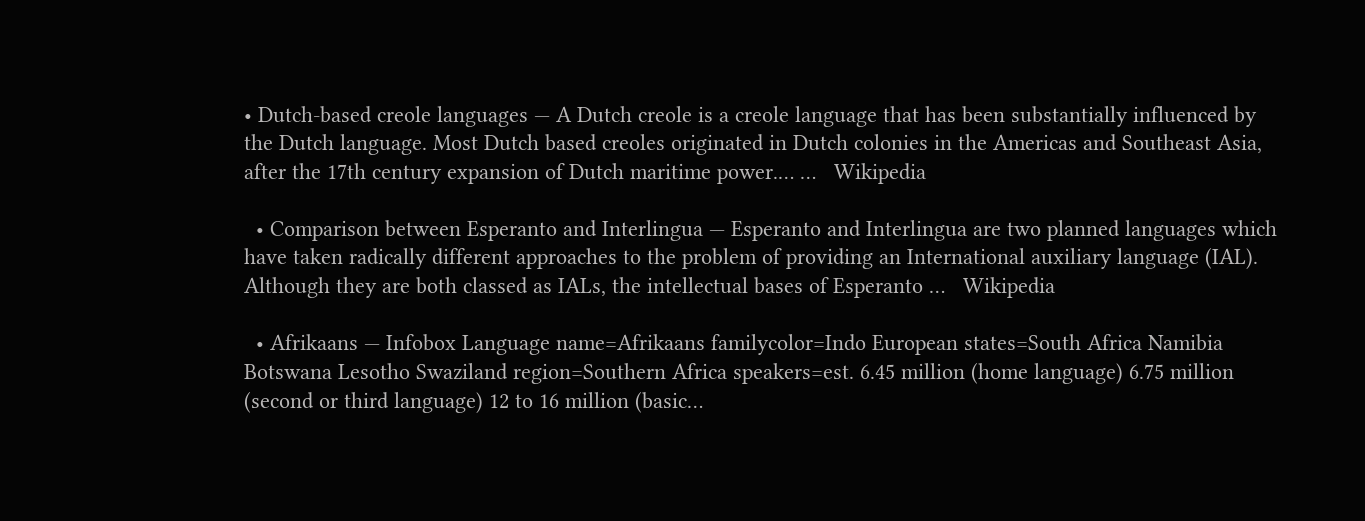• Dutch-based creole languages — A Dutch creole is a creole language that has been substantially influenced by the Dutch language. Most Dutch based creoles originated in Dutch colonies in the Americas and Southeast Asia, after the 17th century expansion of Dutch maritime power.… …   Wikipedia

  • Comparison between Esperanto and Interlingua — Esperanto and Interlingua are two planned languages which have taken radically different approaches to the problem of providing an International auxiliary language (IAL). Although they are both classed as IALs, the intellectual bases of Esperanto …   Wikipedia

  • Afrikaans — Infobox Language name=Afrikaans familycolor=Indo European states=South Africa Namibia Botswana Lesotho Swaziland region=Southern Africa speakers=est. 6.45 million (home language) 6.75 million (second or third language) 12 to 16 million (basic…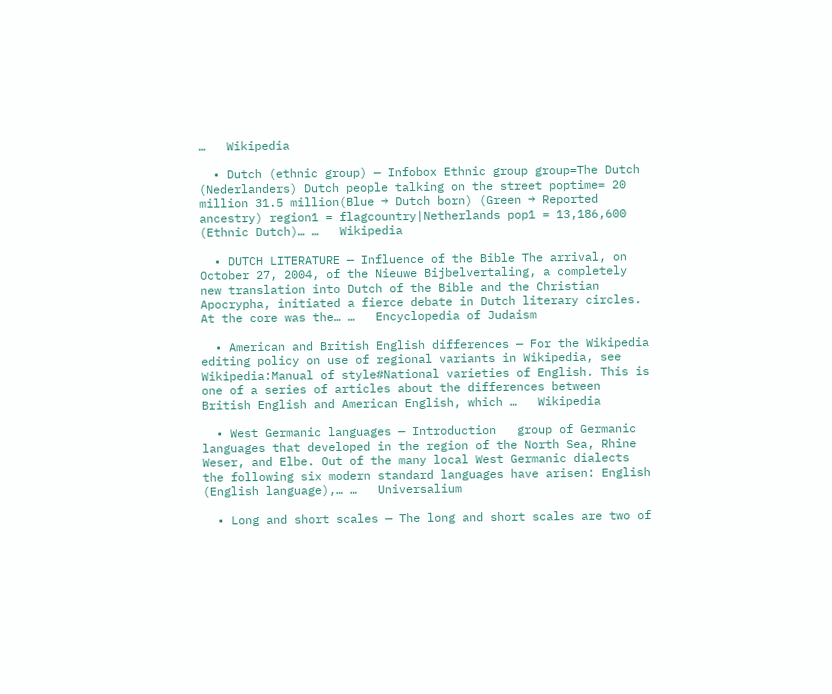…   Wikipedia

  • Dutch (ethnic group) — Infobox Ethnic group group=The Dutch (Nederlanders) Dutch people talking on the street poptime= 20 million 31.5 million(Blue → Dutch born) (Green → Reported ancestry) region1 = flagcountry|Netherlands pop1 = 13,186,600 (Ethnic Dutch)… …   Wikipedia

  • DUTCH LITERATURE — Influence of the Bible The arrival, on October 27, 2004, of the Nieuwe Bijbelvertaling, a completely new translation into Dutch of the Bible and the Christian Apocrypha, initiated a fierce debate in Dutch literary circles. At the core was the… …   Encyclopedia of Judaism

  • American and British English differences — For the Wikipedia editing policy on use of regional variants in Wikipedia, see Wikipedia:Manual of style#National varieties of English. This is one of a series of articles about the differences between British English and American English, which …   Wikipedia

  • West Germanic languages — Introduction   group of Germanic languages that developed in the region of the North Sea, Rhine Weser, and Elbe. Out of the many local West Germanic dialects the following six modern standard languages have arisen: English (English language),… …   Universalium

  • Long and short scales — The long and short scales are two of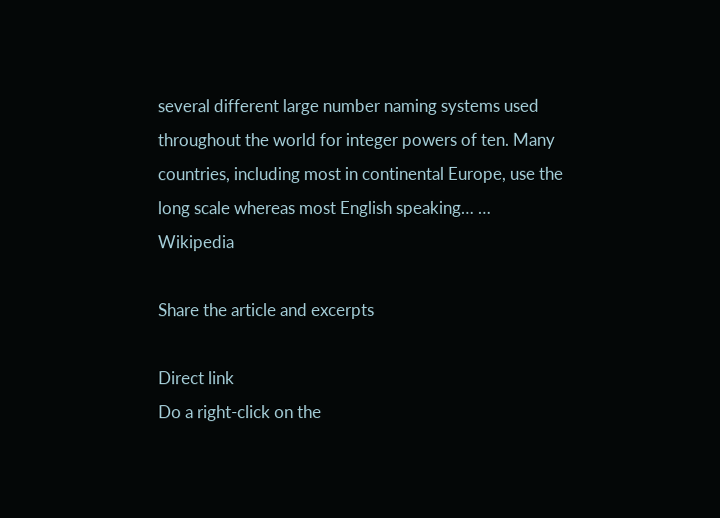several different large number naming systems used throughout the world for integer powers of ten. Many countries, including most in continental Europe, use the long scale whereas most English speaking… …   Wikipedia

Share the article and excerpts

Direct link
Do a right-click on the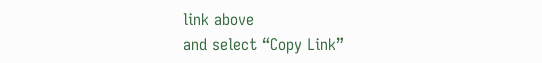link above
and select “Copy Link”